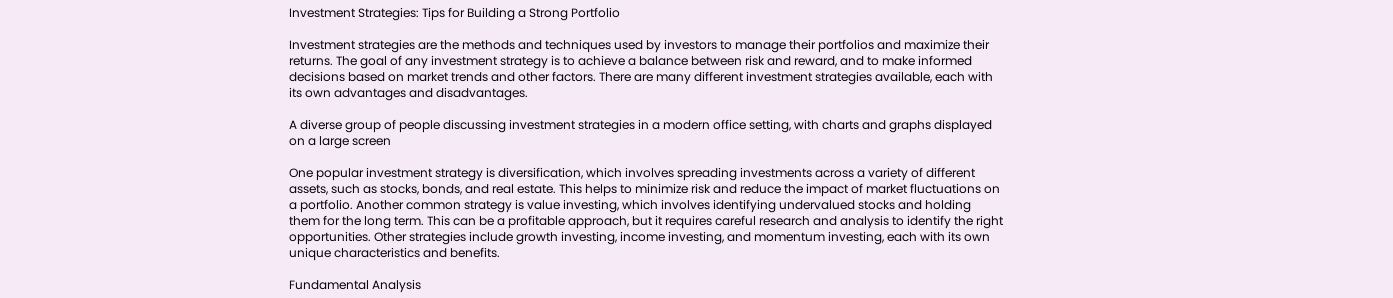Investment Strategies: Tips for Building a Strong Portfolio

Investment strategies are the methods and techniques used by investors to manage their portfolios and maximize their returns. The goal of any investment strategy is to achieve a balance between risk and reward, and to make informed decisions based on market trends and other factors. There are many different investment strategies available, each with its own advantages and disadvantages.

A diverse group of people discussing investment strategies in a modern office setting, with charts and graphs displayed on a large screen

One popular investment strategy is diversification, which involves spreading investments across a variety of different assets, such as stocks, bonds, and real estate. This helps to minimize risk and reduce the impact of market fluctuations on a portfolio. Another common strategy is value investing, which involves identifying undervalued stocks and holding them for the long term. This can be a profitable approach, but it requires careful research and analysis to identify the right opportunities. Other strategies include growth investing, income investing, and momentum investing, each with its own unique characteristics and benefits.

Fundamental Analysis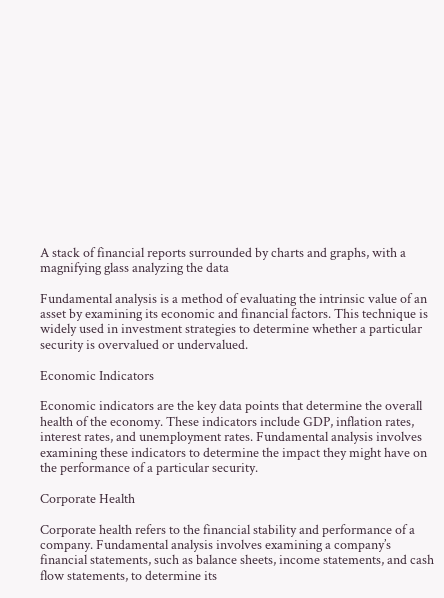A stack of financial reports surrounded by charts and graphs, with a magnifying glass analyzing the data

Fundamental analysis is a method of evaluating the intrinsic value of an asset by examining its economic and financial factors. This technique is widely used in investment strategies to determine whether a particular security is overvalued or undervalued.

Economic Indicators

Economic indicators are the key data points that determine the overall health of the economy. These indicators include GDP, inflation rates, interest rates, and unemployment rates. Fundamental analysis involves examining these indicators to determine the impact they might have on the performance of a particular security.

Corporate Health

Corporate health refers to the financial stability and performance of a company. Fundamental analysis involves examining a company’s financial statements, such as balance sheets, income statements, and cash flow statements, to determine its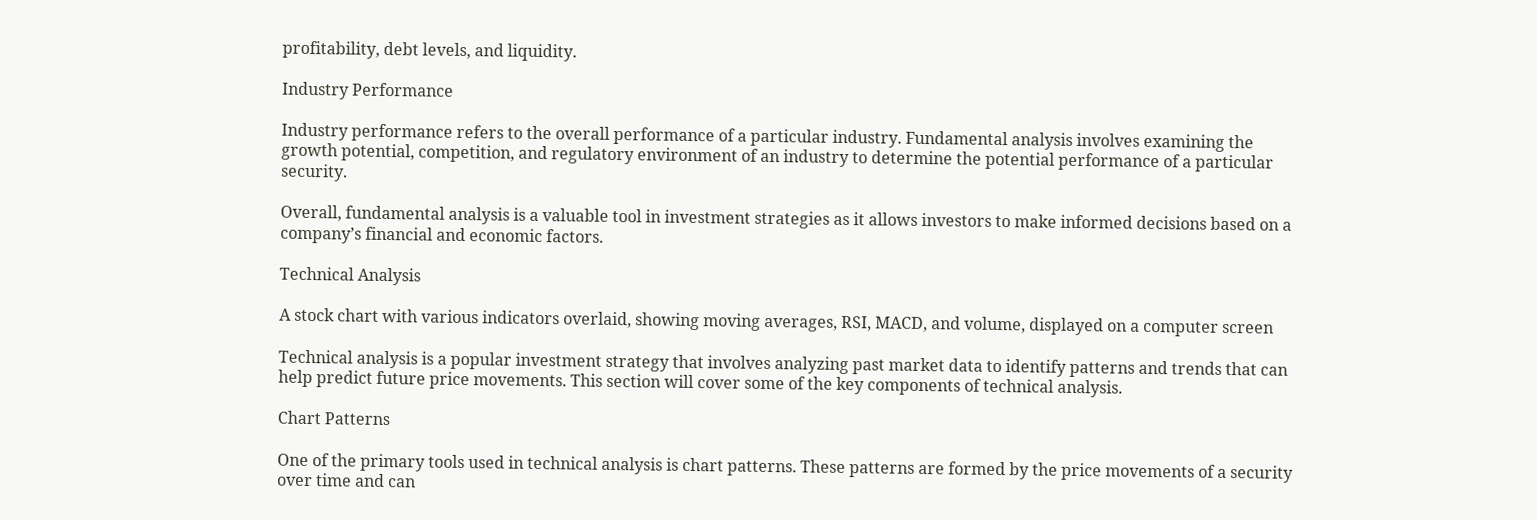profitability, debt levels, and liquidity.

Industry Performance

Industry performance refers to the overall performance of a particular industry. Fundamental analysis involves examining the growth potential, competition, and regulatory environment of an industry to determine the potential performance of a particular security.

Overall, fundamental analysis is a valuable tool in investment strategies as it allows investors to make informed decisions based on a company’s financial and economic factors.

Technical Analysis

A stock chart with various indicators overlaid, showing moving averages, RSI, MACD, and volume, displayed on a computer screen

Technical analysis is a popular investment strategy that involves analyzing past market data to identify patterns and trends that can help predict future price movements. This section will cover some of the key components of technical analysis.

Chart Patterns

One of the primary tools used in technical analysis is chart patterns. These patterns are formed by the price movements of a security over time and can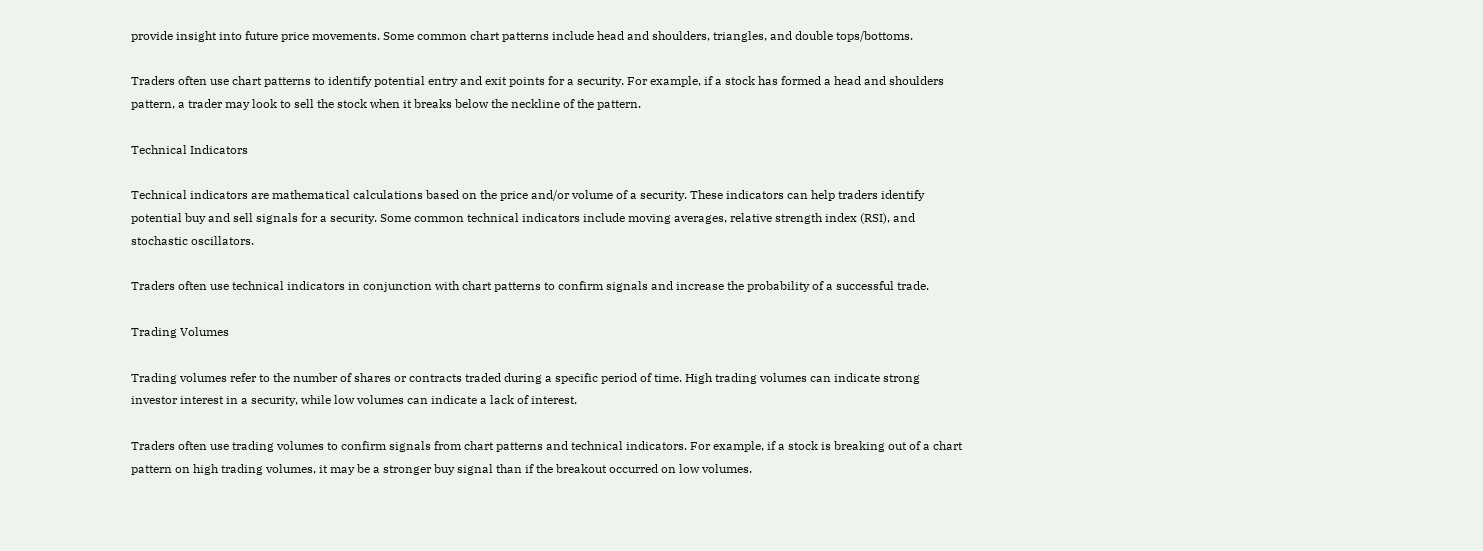provide insight into future price movements. Some common chart patterns include head and shoulders, triangles, and double tops/bottoms.

Traders often use chart patterns to identify potential entry and exit points for a security. For example, if a stock has formed a head and shoulders pattern, a trader may look to sell the stock when it breaks below the neckline of the pattern.

Technical Indicators

Technical indicators are mathematical calculations based on the price and/or volume of a security. These indicators can help traders identify potential buy and sell signals for a security. Some common technical indicators include moving averages, relative strength index (RSI), and stochastic oscillators.

Traders often use technical indicators in conjunction with chart patterns to confirm signals and increase the probability of a successful trade.

Trading Volumes

Trading volumes refer to the number of shares or contracts traded during a specific period of time. High trading volumes can indicate strong investor interest in a security, while low volumes can indicate a lack of interest.

Traders often use trading volumes to confirm signals from chart patterns and technical indicators. For example, if a stock is breaking out of a chart pattern on high trading volumes, it may be a stronger buy signal than if the breakout occurred on low volumes.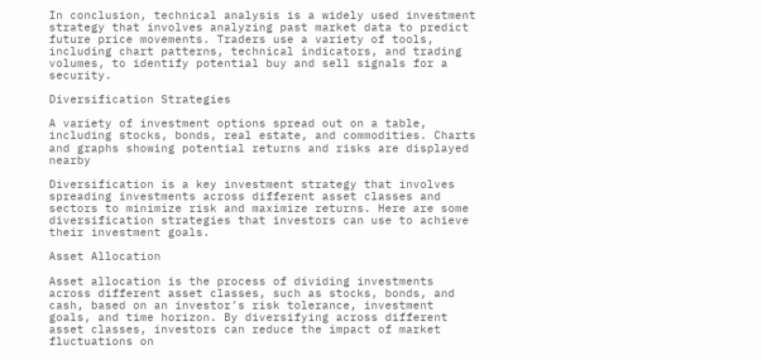In conclusion, technical analysis is a widely used investment strategy that involves analyzing past market data to predict future price movements. Traders use a variety of tools, including chart patterns, technical indicators, and trading volumes, to identify potential buy and sell signals for a security.

Diversification Strategies

A variety of investment options spread out on a table, including stocks, bonds, real estate, and commodities. Charts and graphs showing potential returns and risks are displayed nearby

Diversification is a key investment strategy that involves spreading investments across different asset classes and sectors to minimize risk and maximize returns. Here are some diversification strategies that investors can use to achieve their investment goals.

Asset Allocation

Asset allocation is the process of dividing investments across different asset classes, such as stocks, bonds, and cash, based on an investor’s risk tolerance, investment goals, and time horizon. By diversifying across different asset classes, investors can reduce the impact of market fluctuations on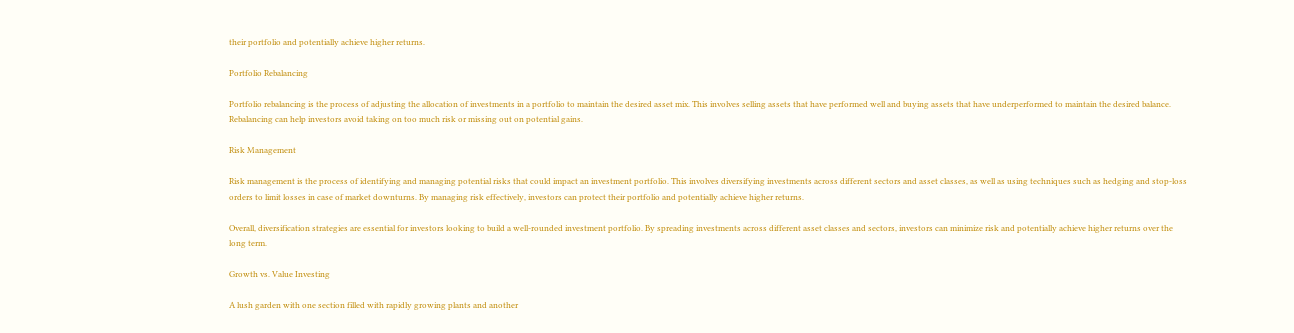their portfolio and potentially achieve higher returns.

Portfolio Rebalancing

Portfolio rebalancing is the process of adjusting the allocation of investments in a portfolio to maintain the desired asset mix. This involves selling assets that have performed well and buying assets that have underperformed to maintain the desired balance. Rebalancing can help investors avoid taking on too much risk or missing out on potential gains.

Risk Management

Risk management is the process of identifying and managing potential risks that could impact an investment portfolio. This involves diversifying investments across different sectors and asset classes, as well as using techniques such as hedging and stop-loss orders to limit losses in case of market downturns. By managing risk effectively, investors can protect their portfolio and potentially achieve higher returns.

Overall, diversification strategies are essential for investors looking to build a well-rounded investment portfolio. By spreading investments across different asset classes and sectors, investors can minimize risk and potentially achieve higher returns over the long term.

Growth vs. Value Investing

A lush garden with one section filled with rapidly growing plants and another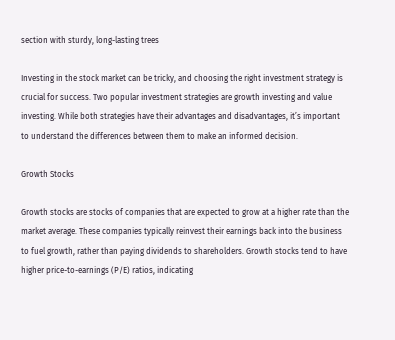section with sturdy, long-lasting trees

Investing in the stock market can be tricky, and choosing the right investment strategy is crucial for success. Two popular investment strategies are growth investing and value investing. While both strategies have their advantages and disadvantages, it’s important to understand the differences between them to make an informed decision.

Growth Stocks

Growth stocks are stocks of companies that are expected to grow at a higher rate than the market average. These companies typically reinvest their earnings back into the business to fuel growth, rather than paying dividends to shareholders. Growth stocks tend to have higher price-to-earnings (P/E) ratios, indicating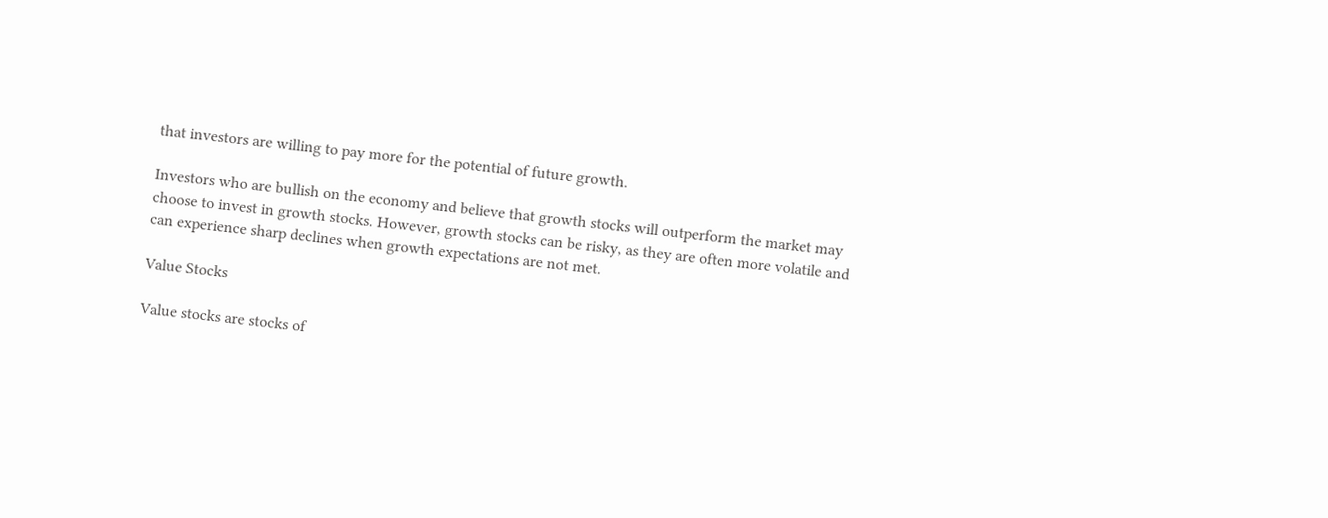that investors are willing to pay more for the potential of future growth.

Investors who are bullish on the economy and believe that growth stocks will outperform the market may choose to invest in growth stocks. However, growth stocks can be risky, as they are often more volatile and can experience sharp declines when growth expectations are not met.

Value Stocks

Value stocks are stocks of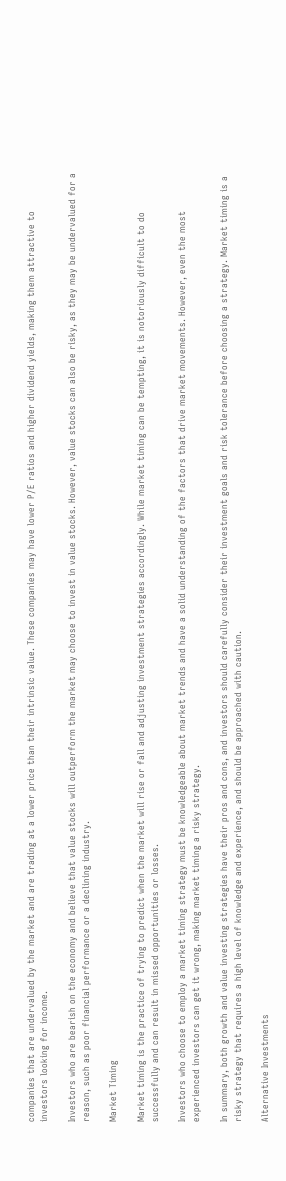companies that are undervalued by the market and are trading at a lower price than their intrinsic value. These companies may have lower P/E ratios and higher dividend yields, making them attractive to investors looking for income.

Investors who are bearish on the economy and believe that value stocks will outperform the market may choose to invest in value stocks. However, value stocks can also be risky, as they may be undervalued for a reason, such as poor financial performance or a declining industry.

Market Timing

Market timing is the practice of trying to predict when the market will rise or fall and adjusting investment strategies accordingly. While market timing can be tempting, it is notoriously difficult to do successfully and can result in missed opportunities or losses.

Investors who choose to employ a market timing strategy must be knowledgeable about market trends and have a solid understanding of the factors that drive market movements. However, even the most experienced investors can get it wrong, making market timing a risky strategy.

In summary, both growth and value investing strategies have their pros and cons, and investors should carefully consider their investment goals and risk tolerance before choosing a strategy. Market timing is a risky strategy that requires a high level of knowledge and experience, and should be approached with caution.

Alternative Investments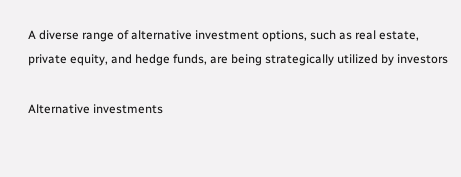A diverse range of alternative investment options, such as real estate, private equity, and hedge funds, are being strategically utilized by investors

Alternative investments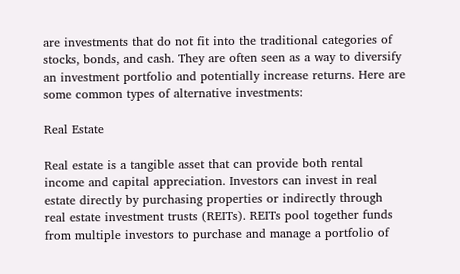are investments that do not fit into the traditional categories of stocks, bonds, and cash. They are often seen as a way to diversify an investment portfolio and potentially increase returns. Here are some common types of alternative investments:

Real Estate

Real estate is a tangible asset that can provide both rental income and capital appreciation. Investors can invest in real estate directly by purchasing properties or indirectly through real estate investment trusts (REITs). REITs pool together funds from multiple investors to purchase and manage a portfolio of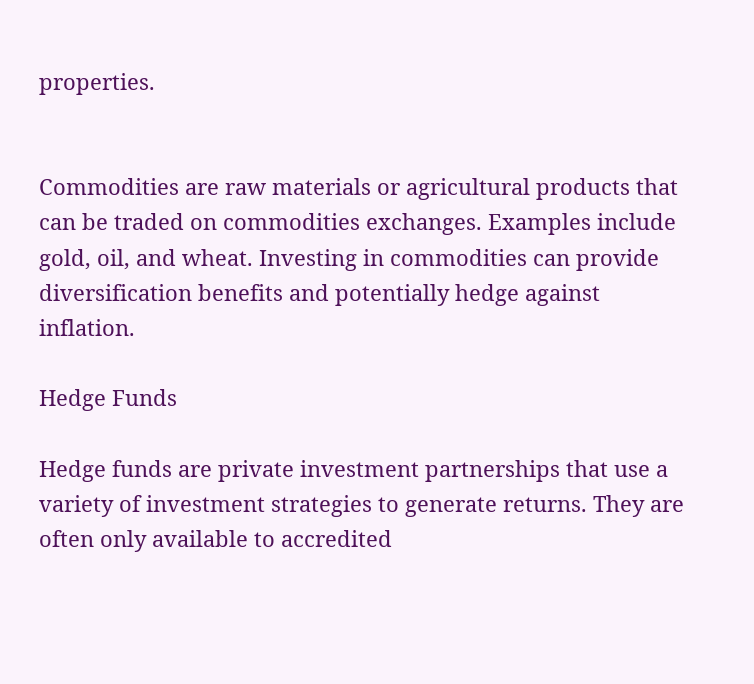properties.


Commodities are raw materials or agricultural products that can be traded on commodities exchanges. Examples include gold, oil, and wheat. Investing in commodities can provide diversification benefits and potentially hedge against inflation.

Hedge Funds

Hedge funds are private investment partnerships that use a variety of investment strategies to generate returns. They are often only available to accredited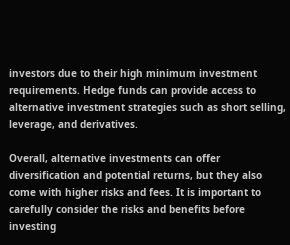investors due to their high minimum investment requirements. Hedge funds can provide access to alternative investment strategies such as short selling, leverage, and derivatives.

Overall, alternative investments can offer diversification and potential returns, but they also come with higher risks and fees. It is important to carefully consider the risks and benefits before investing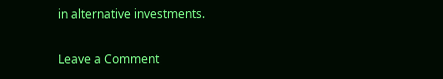in alternative investments.

Leave a Comment